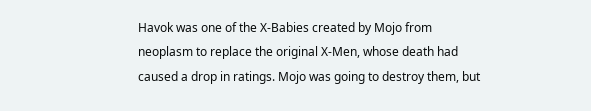Havok was one of the X-Babies created by Mojo from neoplasm to replace the original X-Men, whose death had caused a drop in ratings. Mojo was going to destroy them, but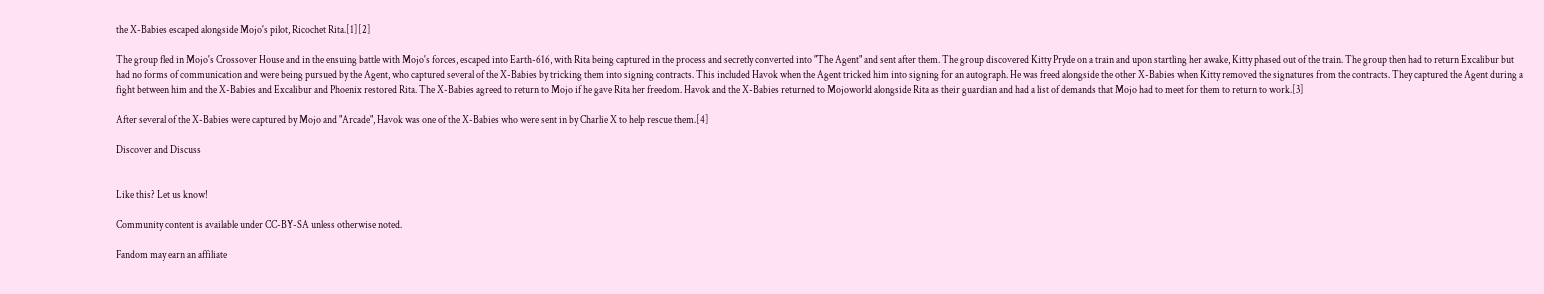the X-Babies escaped alongside Mojo's pilot, Ricochet Rita.[1][2]

The group fled in Mojo's Crossover House and in the ensuing battle with Mojo's forces, escaped into Earth-616, with Rita being captured in the process and secretly converted into "The Agent" and sent after them. The group discovered Kitty Pryde on a train and upon startling her awake, Kitty phased out of the train. The group then had to return Excalibur but had no forms of communication and were being pursued by the Agent, who captured several of the X-Babies by tricking them into signing contracts. This included Havok when the Agent tricked him into signing for an autograph. He was freed alongside the other X-Babies when Kitty removed the signatures from the contracts. They captured the Agent during a fight between him and the X-Babies and Excalibur and Phoenix restored Rita. The X-Babies agreed to return to Mojo if he gave Rita her freedom. Havok and the X-Babies returned to Mojoworld alongside Rita as their guardian and had a list of demands that Mojo had to meet for them to return to work.[3]

After several of the X-Babies were captured by Mojo and "Arcade", Havok was one of the X-Babies who were sent in by Charlie X to help rescue them.[4]

Discover and Discuss


Like this? Let us know!

Community content is available under CC-BY-SA unless otherwise noted.

Fandom may earn an affiliate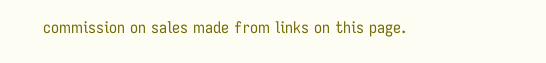commission on sales made from links on this page.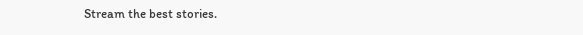Stream the best stories.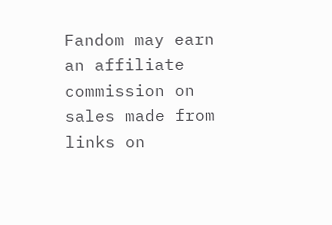Fandom may earn an affiliate commission on sales made from links on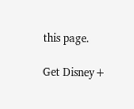this page.

Get Disney+